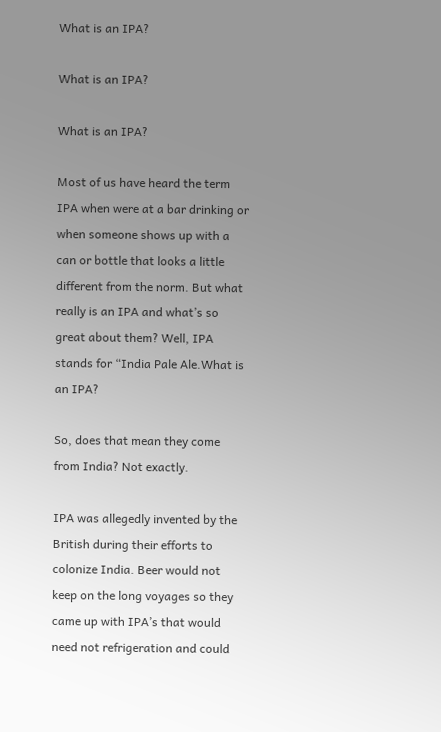What is an IPA?

What is an IPA?

What is an IPA?

Most of us have heard the term IPA when were at a bar drinking or when someone shows up with a can or bottle that looks a little different from the norm. But what really is an IPA and what’s so great about them? Well, IPA stands for “India Pale Ale.What is an IPA?

So, does that mean they come from India? Not exactly.

IPA was allegedly invented by the British during their efforts to colonize India. Beer would not keep on the long voyages so they came up with IPA’s that would need not refrigeration and could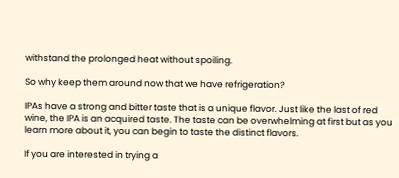withstand the prolonged heat without spoiling.

So why keep them around now that we have refrigeration?

IPAs have a strong and bitter taste that is a unique flavor. Just like the last of red wine, the IPA is an acquired taste. The taste can be overwhelming at first but as you learn more about it, you can begin to taste the distinct flavors.

If you are interested in trying a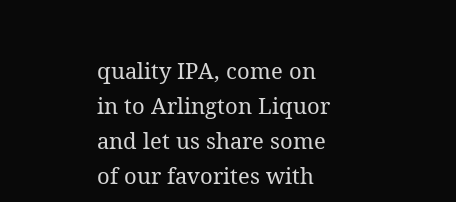quality IPA, come on in to Arlington Liquor and let us share some of our favorites with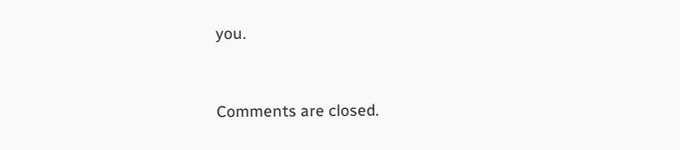you.


Comments are closed.